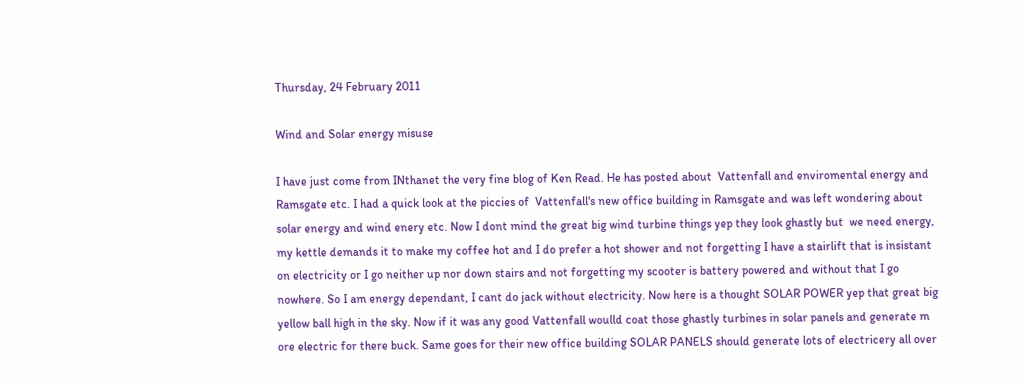Thursday, 24 February 2011

Wind and Solar energy misuse

I have just come from INthanet the very fine blog of Ken Read. He has posted about  Vattenfall and enviromental energy and Ramsgate etc. I had a quick look at the piccies of  Vattenfall's new office building in Ramsgate and was left wondering about solar energy and wind enery etc. Now I dont mind the great big wind turbine things yep they look ghastly but  we need energy, my kettle demands it to make my coffee hot and I do prefer a hot shower and not forgetting I have a stairlift that is insistant on electricity or I go neither up nor down stairs and not forgetting my scooter is battery powered and without that I go nowhere. So I am energy dependant, I cant do jack without electricity. Now here is a thought SOLAR POWER yep that great big yellow ball high in the sky. Now if it was any good Vattenfall woulld coat those ghastly turbines in solar panels and generate m ore electric for there buck. Same goes for their new office building SOLAR PANELS should generate lots of electricery all over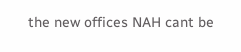the new offices NAH cant be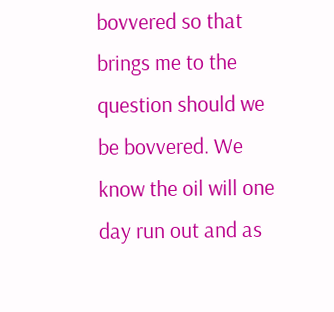bovvered so that brings me to the question should we be bovvered. We know the oil will one day run out and as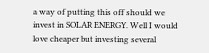a way of putting this off should we invest in SOLAR ENERGY. Well I would love cheaper but investing several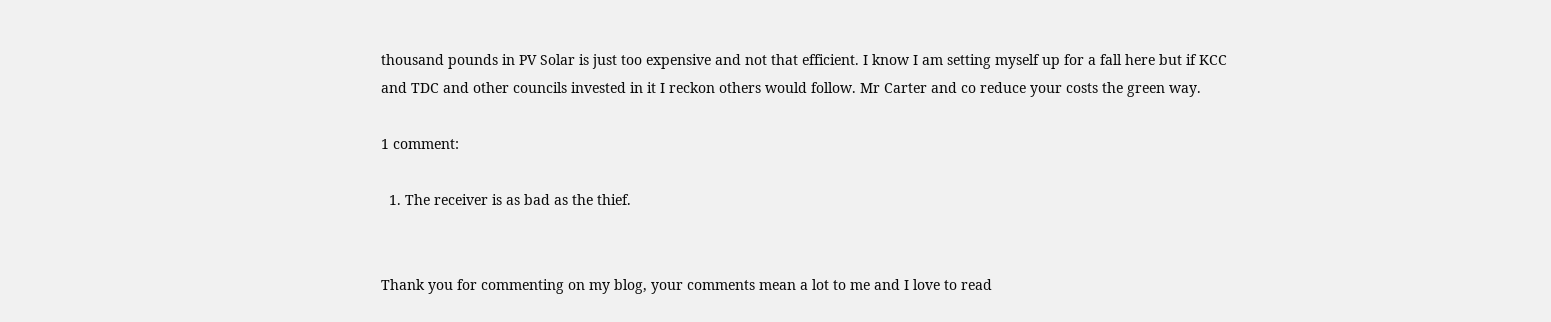thousand pounds in PV Solar is just too expensive and not that efficient. I know I am setting myself up for a fall here but if KCC and TDC and other councils invested in it I reckon others would follow. Mr Carter and co reduce your costs the green way.

1 comment:

  1. The receiver is as bad as the thief.


Thank you for commenting on my blog, your comments mean a lot to me and I love to read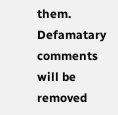them. Defamatary comments will be removed